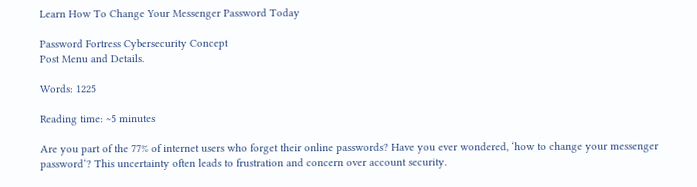Learn How To Change Your Messenger Password Today

Password Fortress Cybersecurity Concept
Post Menu and Details.

Words: 1225

Reading time: ~5 minutes

Are you part of the 77% of internet users who forget their online passwords? Have you ever wondered, ‘how to change your messenger password‘? This uncertainty often leads to frustration and concern over account security.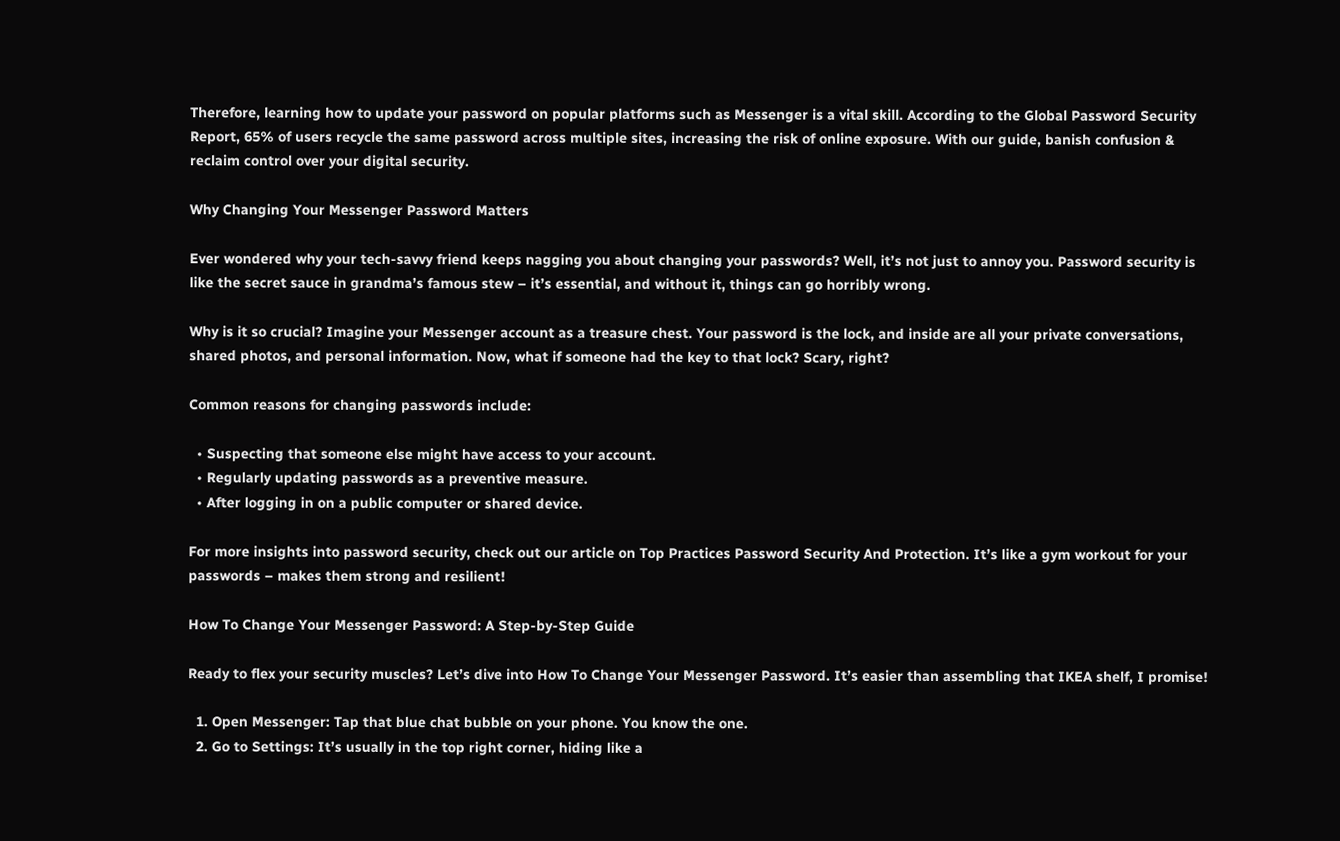Therefore, learning how to update your password on popular platforms such as Messenger is a vital skill. According to the Global Password Security Report, 65% of users recycle the same password across multiple sites, increasing the risk of online exposure. With our guide, banish confusion & reclaim control over your digital security.

Why Changing Your Messenger Password Matters

Ever wondered why your tech-savvy friend keeps nagging you about changing your passwords? Well, it’s not just to annoy you. Password security is like the secret sauce in grandma’s famous stew – it’s essential, and without it, things can go horribly wrong.

Why is it so crucial? Imagine your Messenger account as a treasure chest. Your password is the lock, and inside are all your private conversations, shared photos, and personal information. Now, what if someone had the key to that lock? Scary, right?

Common reasons for changing passwords include:

  • Suspecting that someone else might have access to your account.
  • Regularly updating passwords as a preventive measure.
  • After logging in on a public computer or shared device.

For more insights into password security, check out our article on Top Practices Password Security And Protection. It’s like a gym workout for your passwords – makes them strong and resilient!

How To Change Your Messenger Password: A Step-by-Step Guide

Ready to flex your security muscles? Let’s dive into How To Change Your Messenger Password. It’s easier than assembling that IKEA shelf, I promise!

  1. Open Messenger: Tap that blue chat bubble on your phone. You know the one.
  2. Go to Settings: It’s usually in the top right corner, hiding like a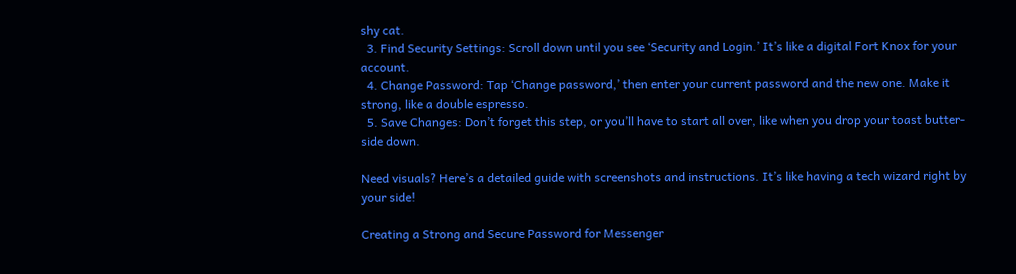shy cat.
  3. Find Security Settings: Scroll down until you see ‘Security and Login.’ It’s like a digital Fort Knox for your account.
  4. Change Password: Tap ‘Change password,’ then enter your current password and the new one. Make it strong, like a double espresso.
  5. Save Changes: Don’t forget this step, or you’ll have to start all over, like when you drop your toast butter-side down.

Need visuals? Here’s a detailed guide with screenshots and instructions. It’s like having a tech wizard right by your side!

Creating a Strong and Secure Password for Messenger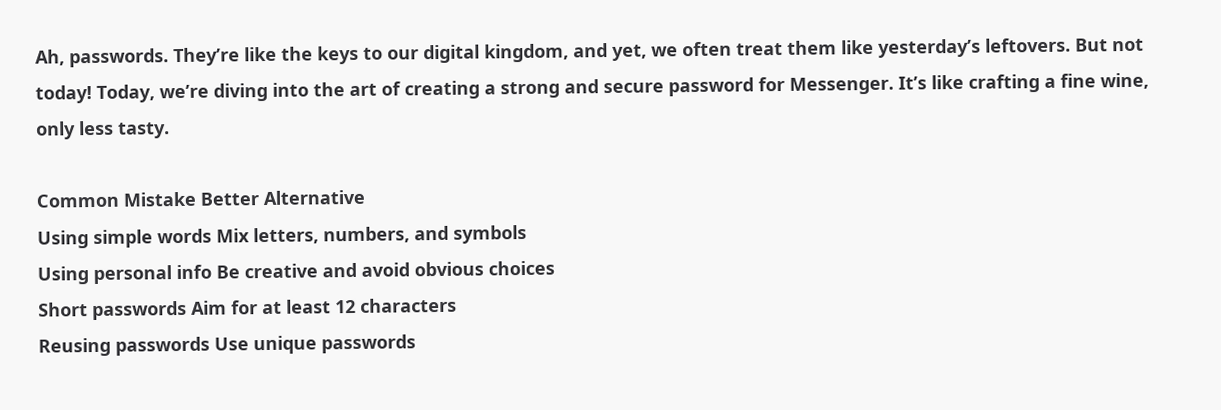Ah, passwords. They’re like the keys to our digital kingdom, and yet, we often treat them like yesterday’s leftovers. But not today! Today, we’re diving into the art of creating a strong and secure password for Messenger. It’s like crafting a fine wine, only less tasty.

Common Mistake Better Alternative
Using simple words Mix letters, numbers, and symbols
Using personal info Be creative and avoid obvious choices
Short passwords Aim for at least 12 characters
Reusing passwords Use unique passwords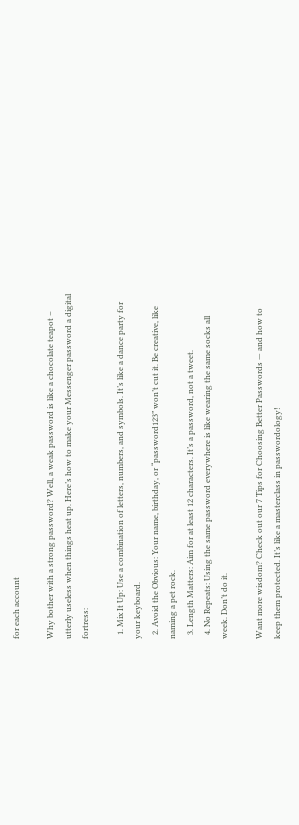for each account

Why bother with a strong password? Well, a weak password is like a chocolate teapot – utterly useless when things heat up. Here’s how to make your Messenger password a digital fortress:

  1. Mix It Up: Use a combination of letters, numbers, and symbols. It’s like a dance party for your keyboard.
  2. Avoid the Obvious: Your name, birthday, or “password123” won’t cut it. Be creative, like naming a pet rock.
  3. Length Matters: Aim for at least 12 characters. It’s a password, not a tweet.
  4. No Repeats: Using the same password everywhere is like wearing the same socks all week. Don’t do it.

Want more wisdom? Check out our 7 Tips for Choosing Better Passwords — and how to keep them protected. It’s like a masterclass in passwordology!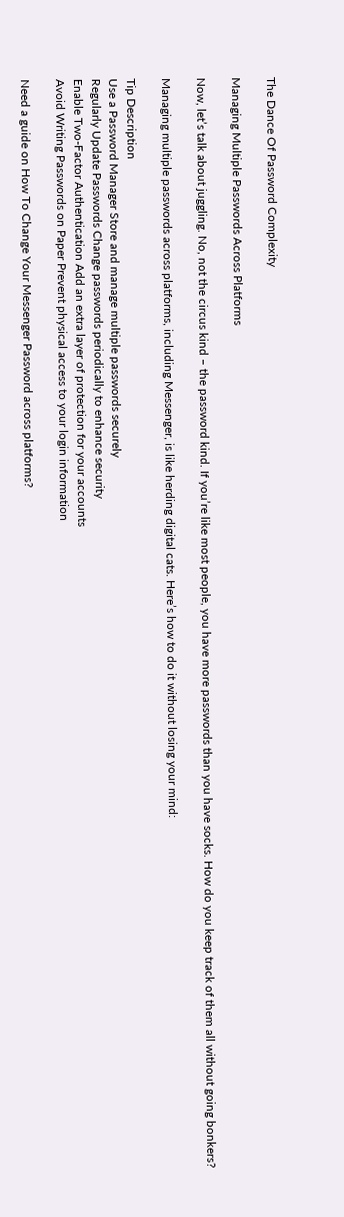The Dance Of Password Complexity

Managing Multiple Passwords Across Platforms

Now, let’s talk about juggling. No, not the circus kind – the password kind. If you’re like most people, you have more passwords than you have socks. How do you keep track of them all without going bonkers?

Managing multiple passwords across platforms, including Messenger, is like herding digital cats. Here’s how to do it without losing your mind:

Tip Description
Use a Password Manager Store and manage multiple passwords securely
Regularly Update Passwords Change passwords periodically to enhance security
Enable Two-Factor Authentication Add an extra layer of protection for your accounts
Avoid Writing Passwords on Paper Prevent physical access to your login information

Need a guide on How To Change Your Messenger Password across platforms?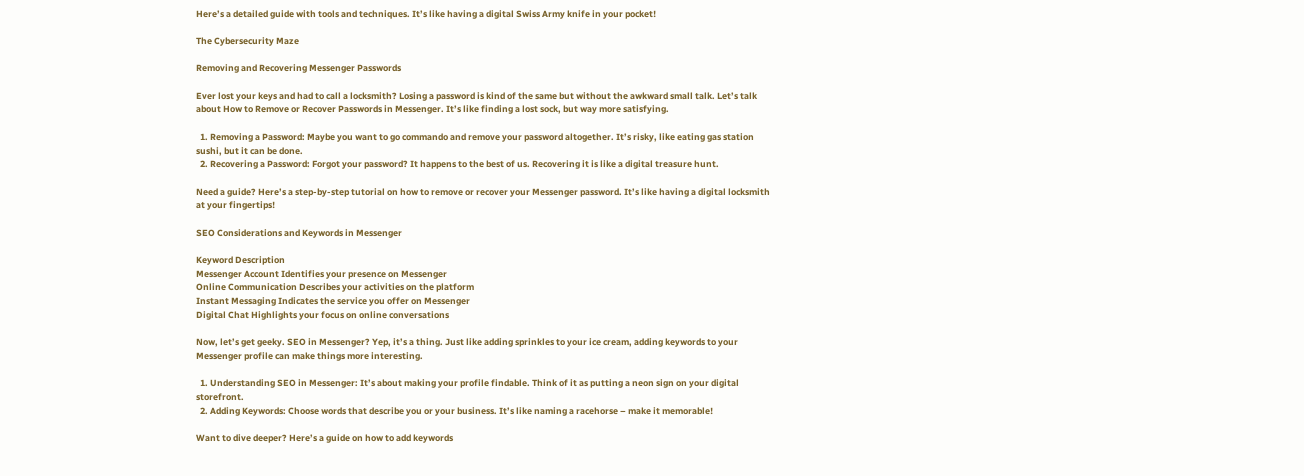Here’s a detailed guide with tools and techniques. It’s like having a digital Swiss Army knife in your pocket!

The Cybersecurity Maze

Removing and Recovering Messenger Passwords

Ever lost your keys and had to call a locksmith? Losing a password is kind of the same but without the awkward small talk. Let’s talk about How to Remove or Recover Passwords in Messenger. It’s like finding a lost sock, but way more satisfying.

  1. Removing a Password: Maybe you want to go commando and remove your password altogether. It’s risky, like eating gas station sushi, but it can be done.
  2. Recovering a Password: Forgot your password? It happens to the best of us. Recovering it is like a digital treasure hunt.

Need a guide? Here’s a step-by-step tutorial on how to remove or recover your Messenger password. It’s like having a digital locksmith at your fingertips!

SEO Considerations and Keywords in Messenger

Keyword Description
Messenger Account Identifies your presence on Messenger
Online Communication Describes your activities on the platform
Instant Messaging Indicates the service you offer on Messenger
Digital Chat Highlights your focus on online conversations

Now, let’s get geeky. SEO in Messenger? Yep, it’s a thing. Just like adding sprinkles to your ice cream, adding keywords to your Messenger profile can make things more interesting.

  1. Understanding SEO in Messenger: It’s about making your profile findable. Think of it as putting a neon sign on your digital storefront.
  2. Adding Keywords: Choose words that describe you or your business. It’s like naming a racehorse – make it memorable!

Want to dive deeper? Here’s a guide on how to add keywords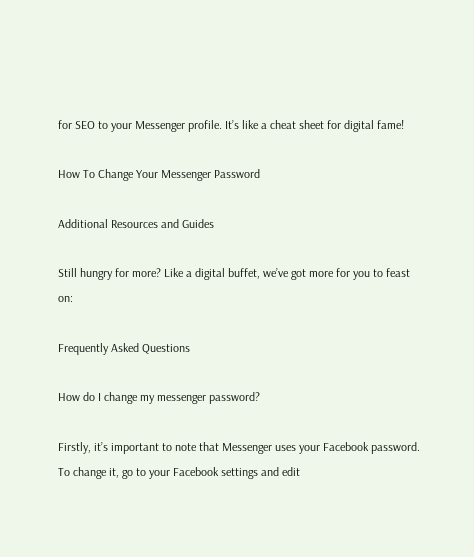for SEO to your Messenger profile. It’s like a cheat sheet for digital fame!

How To Change Your Messenger Password

Additional Resources and Guides

Still hungry for more? Like a digital buffet, we’ve got more for you to feast on:

Frequently Asked Questions

How do I change my messenger password?

Firstly, it’s important to note that Messenger uses your Facebook password. To change it, go to your Facebook settings and edit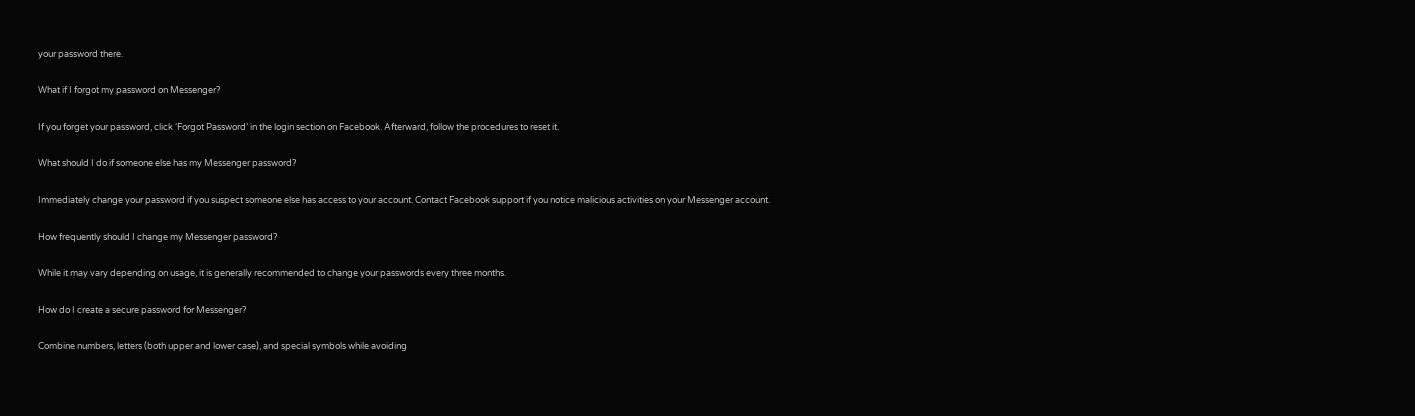your password there.

What if I forgot my password on Messenger?

If you forget your password, click ‘Forgot Password’ in the login section on Facebook. Afterward, follow the procedures to reset it.

What should I do if someone else has my Messenger password?

Immediately change your password if you suspect someone else has access to your account. Contact Facebook support if you notice malicious activities on your Messenger account.

How frequently should I change my Messenger password?

While it may vary depending on usage, it is generally recommended to change your passwords every three months.

How do I create a secure password for Messenger?

Combine numbers, letters (both upper and lower case), and special symbols while avoiding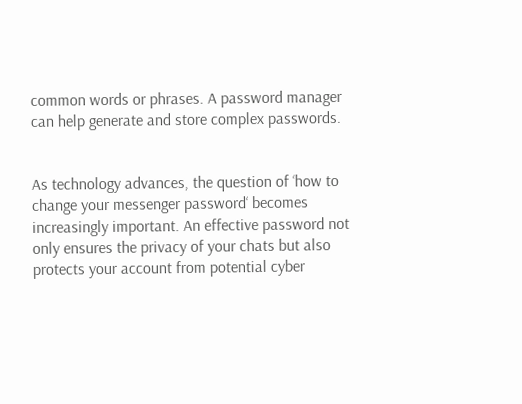common words or phrases. A password manager can help generate and store complex passwords.


As technology advances, the question of ‘how to change your messenger password‘ becomes increasingly important. An effective password not only ensures the privacy of your chats but also protects your account from potential cyber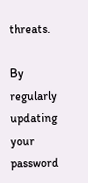threats.

By regularly updating your password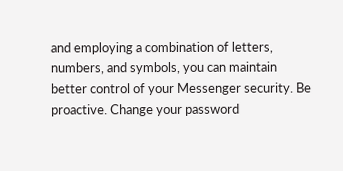and employing a combination of letters, numbers, and symbols, you can maintain better control of your Messenger security. Be proactive. Change your password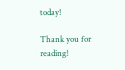today!

Thank you for reading!